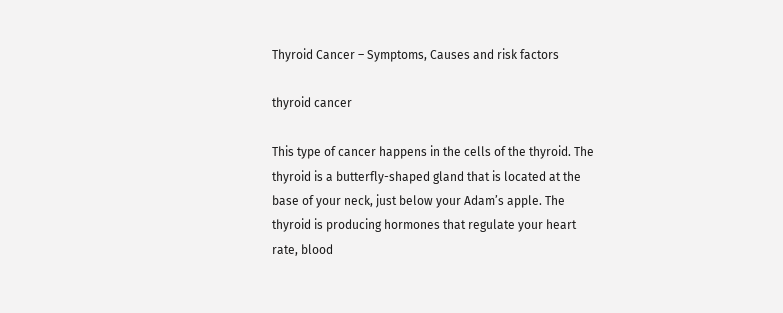Thyroid Cancer – Symptoms, Causes and risk factors

thyroid cancer

This type of cancer happens in the cells of the thyroid. The thyroid is a butterfly-shaped gland that is located at the base of your neck, just below your Adam’s apple. The thyroid is producing hormones that regulate your heart rate, blood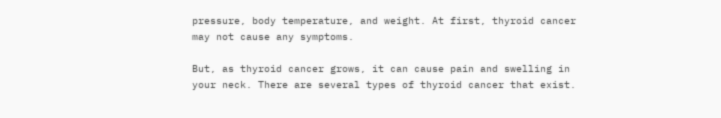pressure, body temperature, and weight. At first, thyroid cancer may not cause any symptoms.

But, as thyroid cancer grows, it can cause pain and swelling in your neck. There are several types of thyroid cancer that exist.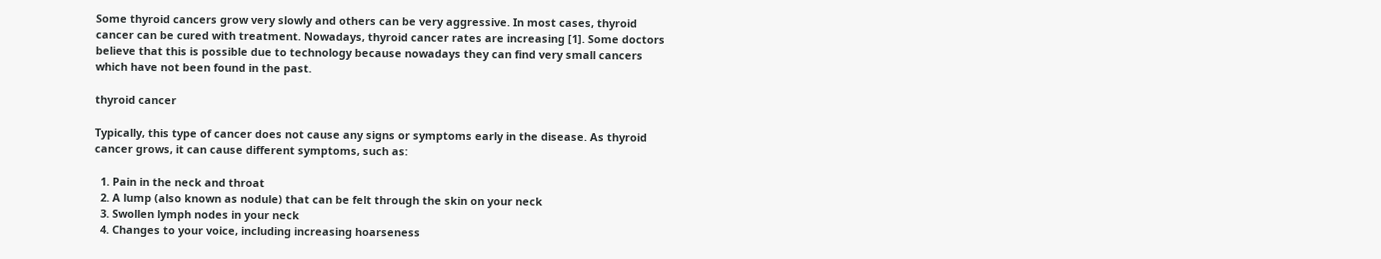Some thyroid cancers grow very slowly and others can be very aggressive. In most cases, thyroid cancer can be cured with treatment. Nowadays, thyroid cancer rates are increasing [1]. Some doctors believe that this is possible due to technology because nowadays they can find very small cancers which have not been found in the past.

thyroid cancer

Typically, this type of cancer does not cause any signs or symptoms early in the disease. As thyroid cancer grows, it can cause different symptoms, such as:

  1. Pain in the neck and throat
  2. A lump (also known as nodule) that can be felt through the skin on your neck
  3. Swollen lymph nodes in your neck
  4. Changes to your voice, including increasing hoarseness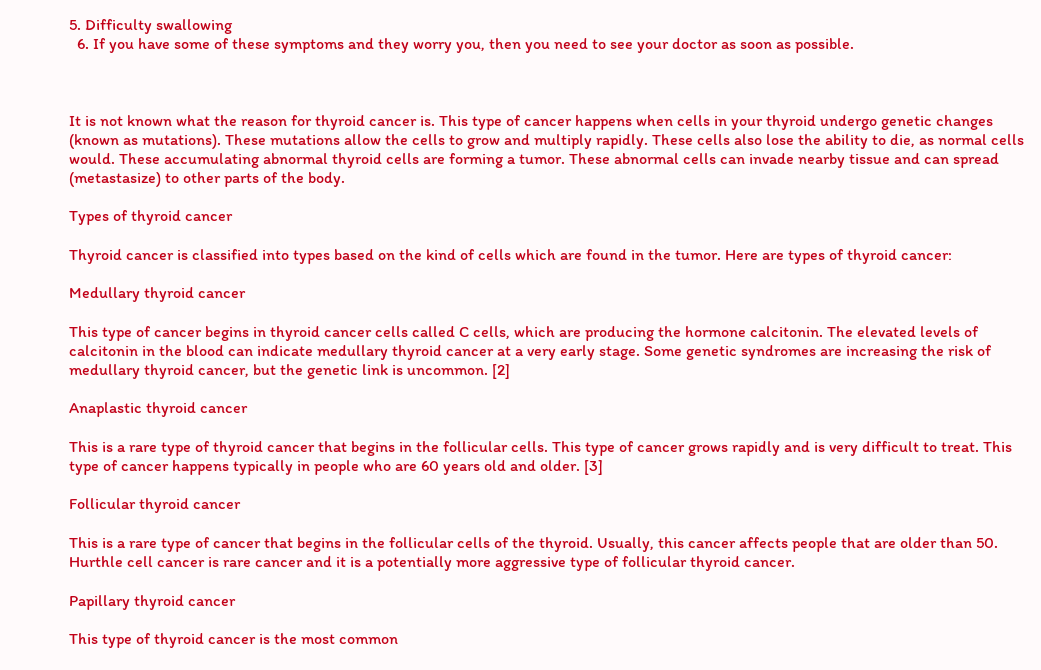5. Difficulty swallowing
  6. If you have some of these symptoms and they worry you, then you need to see your doctor as soon as possible.



It is not known what the reason for thyroid cancer is. This type of cancer happens when cells in your thyroid undergo genetic changes (known as mutations). These mutations allow the cells to grow and multiply rapidly. These cells also lose the ability to die, as normal cells would. These accumulating abnormal thyroid cells are forming a tumor. These abnormal cells can invade nearby tissue and can spread (metastasize) to other parts of the body.

Types of thyroid cancer

Thyroid cancer is classified into types based on the kind of cells which are found in the tumor. Here are types of thyroid cancer:

Medullary thyroid cancer

This type of cancer begins in thyroid cancer cells called C cells, which are producing the hormone calcitonin. The elevated levels of calcitonin in the blood can indicate medullary thyroid cancer at a very early stage. Some genetic syndromes are increasing the risk of medullary thyroid cancer, but the genetic link is uncommon. [2]

Anaplastic thyroid cancer

This is a rare type of thyroid cancer that begins in the follicular cells. This type of cancer grows rapidly and is very difficult to treat. This type of cancer happens typically in people who are 60 years old and older. [3]

Follicular thyroid cancer

This is a rare type of cancer that begins in the follicular cells of the thyroid. Usually, this cancer affects people that are older than 50. Hurthle cell cancer is rare cancer and it is a potentially more aggressive type of follicular thyroid cancer.

Papillary thyroid cancer

This type of thyroid cancer is the most common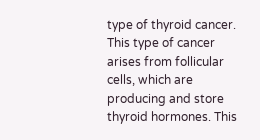type of thyroid cancer. This type of cancer arises from follicular cells, which are producing and store thyroid hormones. This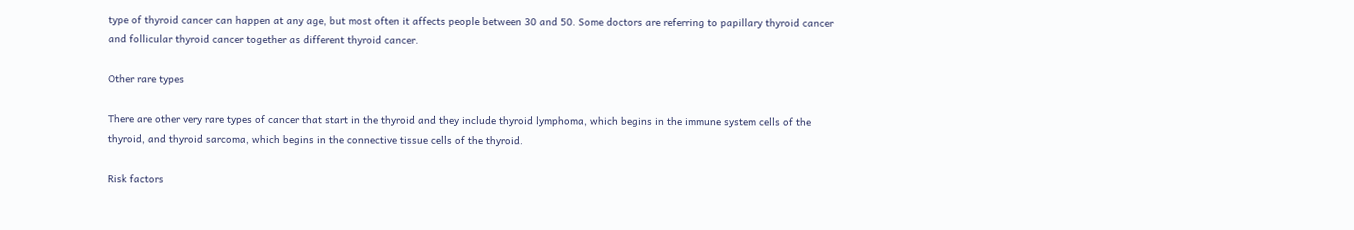type of thyroid cancer can happen at any age, but most often it affects people between 30 and 50. Some doctors are referring to papillary thyroid cancer and follicular thyroid cancer together as different thyroid cancer.

Other rare types

There are other very rare types of cancer that start in the thyroid and they include thyroid lymphoma, which begins in the immune system cells of the thyroid, and thyroid sarcoma, which begins in the connective tissue cells of the thyroid.

Risk factors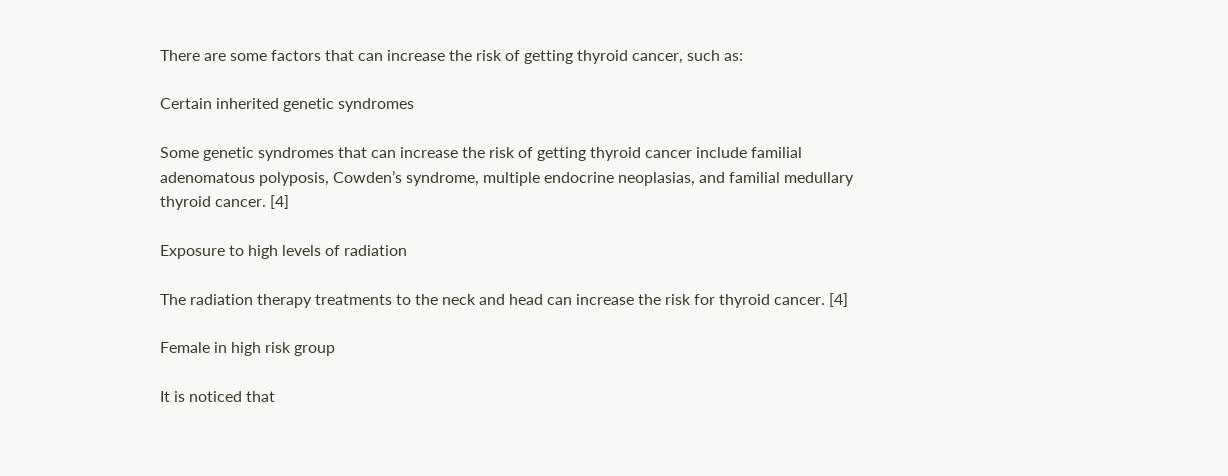There are some factors that can increase the risk of getting thyroid cancer, such as:

Certain inherited genetic syndromes

Some genetic syndromes that can increase the risk of getting thyroid cancer include familial adenomatous polyposis, Cowden’s syndrome, multiple endocrine neoplasias, and familial medullary thyroid cancer. [4]

Exposure to high levels of radiation

The radiation therapy treatments to the neck and head can increase the risk for thyroid cancer. [4]

Female in high risk group

It is noticed that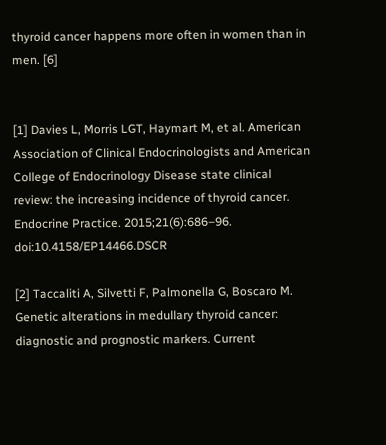thyroid cancer happens more often in women than in men. [6]


[1] Davies L, Morris LGT, Haymart M, et al. American Association of Clinical Endocrinologists and American College of Endocrinology Disease state clinical review: the increasing incidence of thyroid cancer. Endocrine Practice. 2015;21(6):686–96. doi:10.4158/EP14466.DSCR

[2] Taccaliti A, Silvetti F, Palmonella G, Boscaro M. Genetic alterations in medullary thyroid cancer: diagnostic and prognostic markers. Current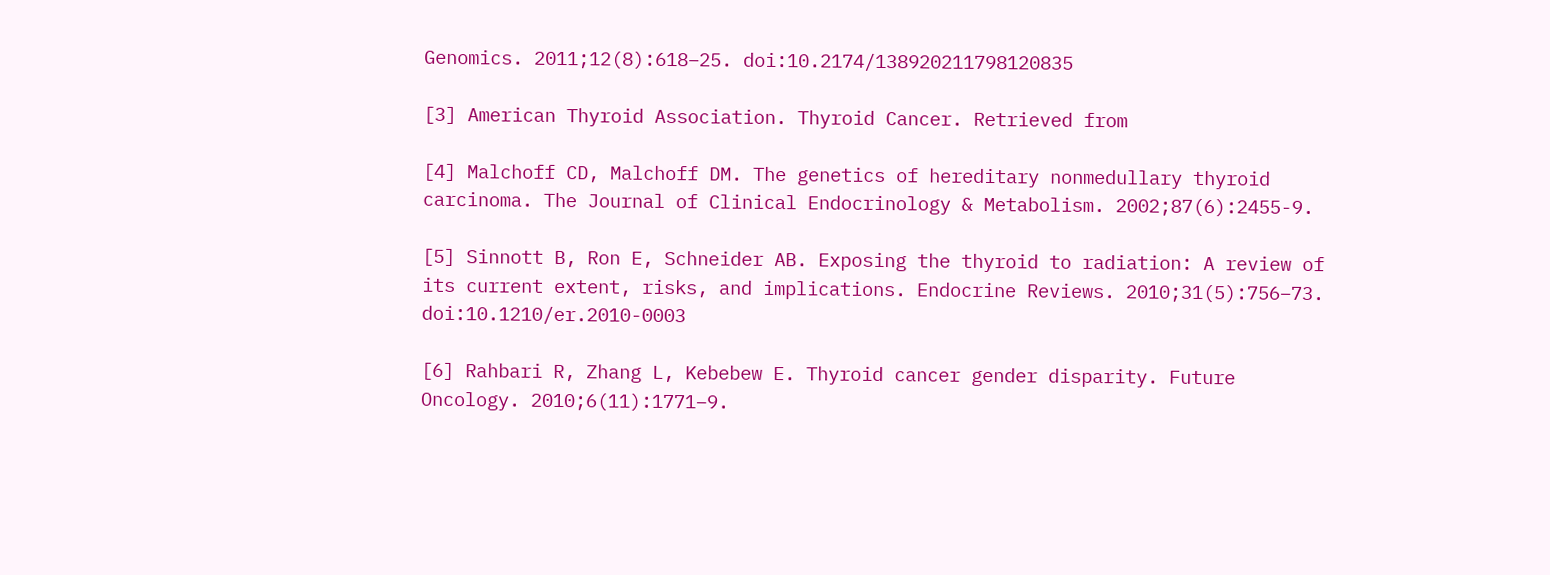Genomics. 2011;12(8):618–25. doi:10.2174/138920211798120835

[3] American Thyroid Association. Thyroid Cancer. Retrieved from

[4] Malchoff CD, Malchoff DM. The genetics of hereditary nonmedullary thyroid carcinoma. The Journal of Clinical Endocrinology & Metabolism. 2002;87(6):2455-9.

[5] Sinnott B, Ron E, Schneider AB. Exposing the thyroid to radiation: A review of its current extent, risks, and implications. Endocrine Reviews. 2010;31(5):756–73. doi:10.1210/er.2010-0003

[6] Rahbari R, Zhang L, Kebebew E. Thyroid cancer gender disparity. Future Oncology. 2010;6(11):1771–9.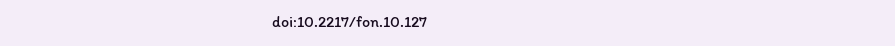doi:10.2217/fon.10.127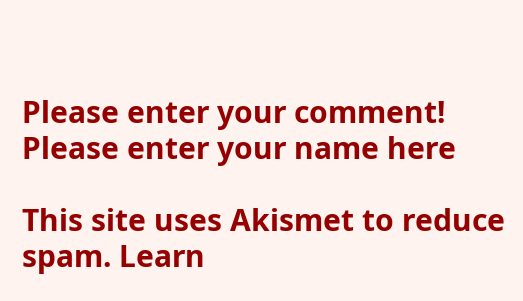Please enter your comment!
Please enter your name here

This site uses Akismet to reduce spam. Learn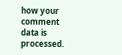how your comment data is processed.